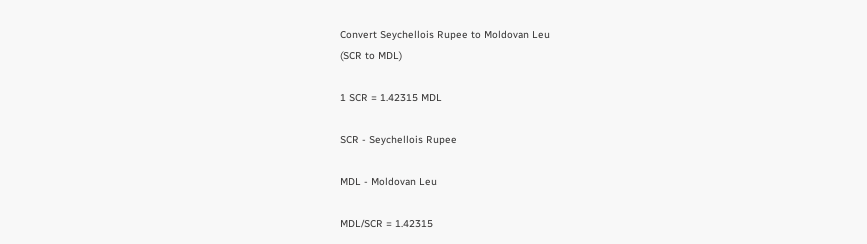Convert Seychellois Rupee to Moldovan Leu
(SCR to MDL)

1 SCR = 1.42315 MDL

SCR - Seychellois Rupee

MDL - Moldovan Leu

MDL/SCR = 1.42315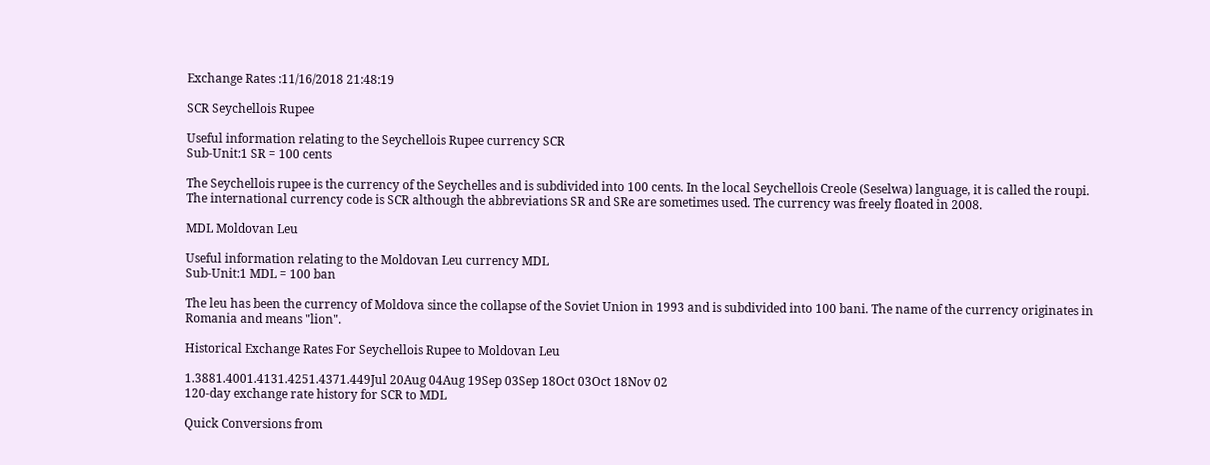Exchange Rates :11/16/2018 21:48:19

SCR Seychellois Rupee

Useful information relating to the Seychellois Rupee currency SCR
Sub-Unit:1 SR = 100 cents

The Seychellois rupee is the currency of the Seychelles and is subdivided into 100 cents. In the local Seychellois Creole (Seselwa) language, it is called the roupi. The international currency code is SCR although the abbreviations SR and SRe are sometimes used. The currency was freely floated in 2008.

MDL Moldovan Leu

Useful information relating to the Moldovan Leu currency MDL
Sub-Unit:1 MDL = 100 ban

The leu has been the currency of Moldova since the collapse of the Soviet Union in 1993 and is subdivided into 100 bani. The name of the currency originates in Romania and means "lion".

Historical Exchange Rates For Seychellois Rupee to Moldovan Leu

1.3881.4001.4131.4251.4371.449Jul 20Aug 04Aug 19Sep 03Sep 18Oct 03Oct 18Nov 02
120-day exchange rate history for SCR to MDL

Quick Conversions from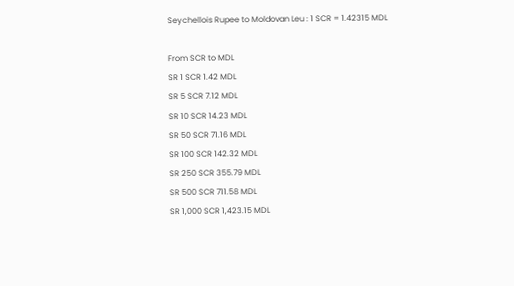Seychellois Rupee to Moldovan Leu : 1 SCR = 1.42315 MDL

From SCR to MDL
SR 1 SCR 1.42 MDL
SR 5 SCR 7.12 MDL
SR 10 SCR 14.23 MDL
SR 50 SCR 71.16 MDL
SR 100 SCR 142.32 MDL
SR 250 SCR 355.79 MDL
SR 500 SCR 711.58 MDL
SR 1,000 SCR 1,423.15 MDL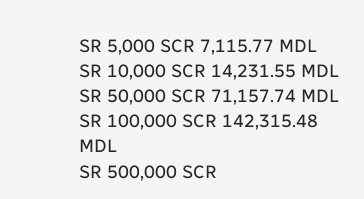SR 5,000 SCR 7,115.77 MDL
SR 10,000 SCR 14,231.55 MDL
SR 50,000 SCR 71,157.74 MDL
SR 100,000 SCR 142,315.48 MDL
SR 500,000 SCR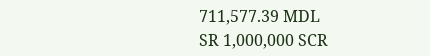711,577.39 MDL
SR 1,000,000 SCR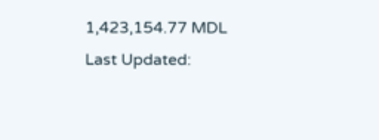1,423,154.77 MDL
Last Updated: